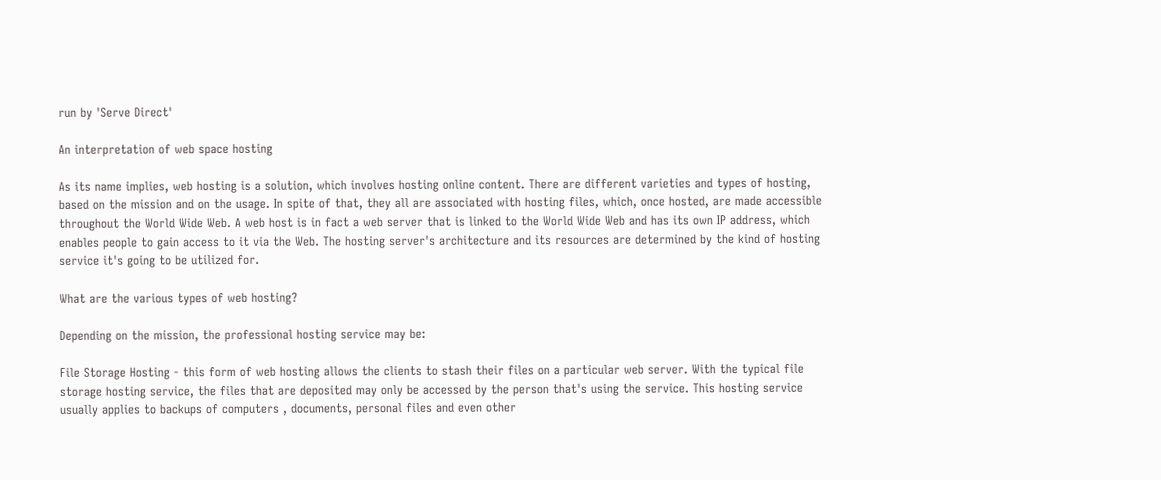run by 'Serve Direct'

An interpretation of web space hosting

As its name implies, web hosting is a solution, which involves hosting online content. There are different varieties and types of hosting, based on the mission and on the usage. In spite of that, they all are associated with hosting files, which, once hosted, are made accessible throughout the World Wide Web. A web host is in fact a web server that is linked to the World Wide Web and has its own IP address, which enables people to gain access to it via the Web. The hosting server's architecture and its resources are determined by the kind of hosting service it's going to be utilized for.

What are the various types of web hosting?

Depending on the mission, the professional hosting service may be:

File Storage Hosting - this form of web hosting allows the clients to stash their files on a particular web server. With the typical file storage hosting service, the files that are deposited may only be accessed by the person that's using the service. This hosting service usually applies to backups of computers , documents, personal files and even other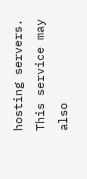hosting servers. This service may also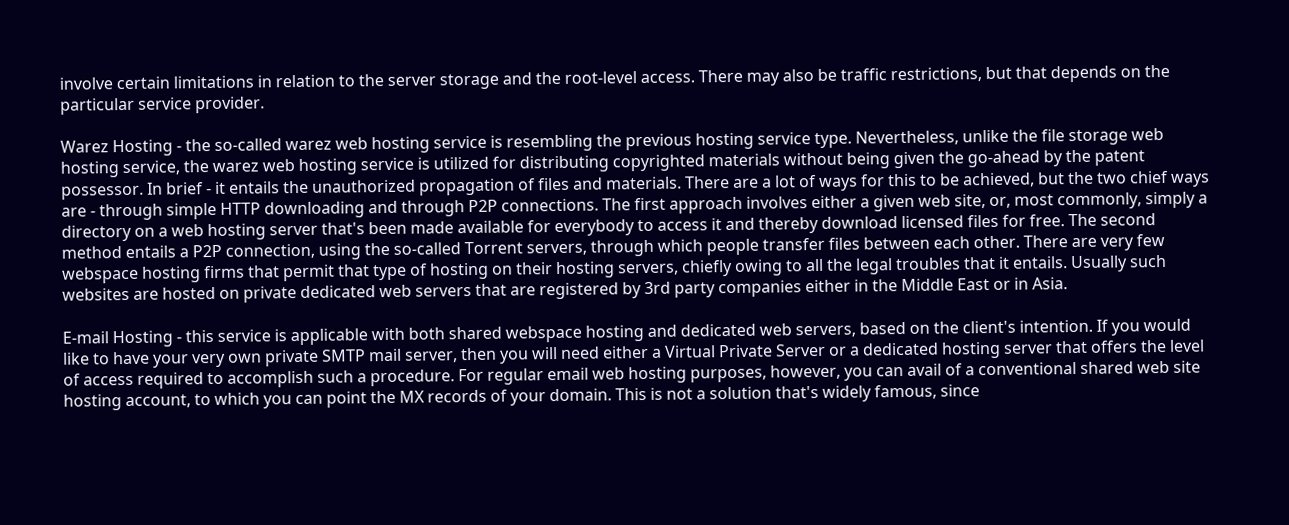involve certain limitations in relation to the server storage and the root-level access. There may also be traffic restrictions, but that depends on the particular service provider.

Warez Hosting - the so-called warez web hosting service is resembling the previous hosting service type. Nevertheless, unlike the file storage web hosting service, the warez web hosting service is utilized for distributing copyrighted materials without being given the go-ahead by the patent possessor. In brief - it entails the unauthorized propagation of files and materials. There are a lot of ways for this to be achieved, but the two chief ways are - through simple HTTP downloading and through P2P connections. The first approach involves either a given web site, or, most commonly, simply a directory on a web hosting server that's been made available for everybody to access it and thereby download licensed files for free. The second method entails a P2P connection, using the so-called Torrent servers, through which people transfer files between each other. There are very few webspace hosting firms that permit that type of hosting on their hosting servers, chiefly owing to all the legal troubles that it entails. Usually such websites are hosted on private dedicated web servers that are registered by 3rd party companies either in the Middle East or in Asia.

E-mail Hosting - this service is applicable with both shared webspace hosting and dedicated web servers, based on the client's intention. If you would like to have your very own private SMTP mail server, then you will need either a Virtual Private Server or a dedicated hosting server that offers the level of access required to accomplish such a procedure. For regular email web hosting purposes, however, you can avail of a conventional shared web site hosting account, to which you can point the MX records of your domain. This is not a solution that's widely famous, since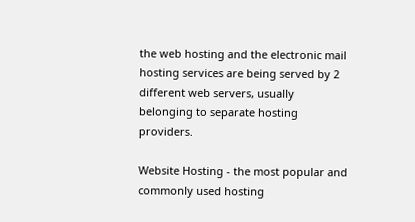the web hosting and the electronic mail hosting services are being served by 2 different web servers, usually belonging to separate hosting providers.

Website Hosting - the most popular and commonly used hosting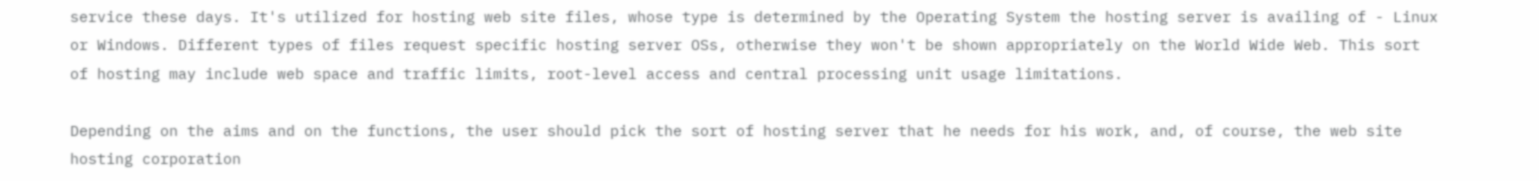service these days. It's utilized for hosting web site files, whose type is determined by the Operating System the hosting server is availing of - Linux or Windows. Different types of files request specific hosting server OSs, otherwise they won't be shown appropriately on the World Wide Web. This sort of hosting may include web space and traffic limits, root-level access and central processing unit usage limitations.

Depending on the aims and on the functions, the user should pick the sort of hosting server that he needs for his work, and, of course, the web site hosting corporation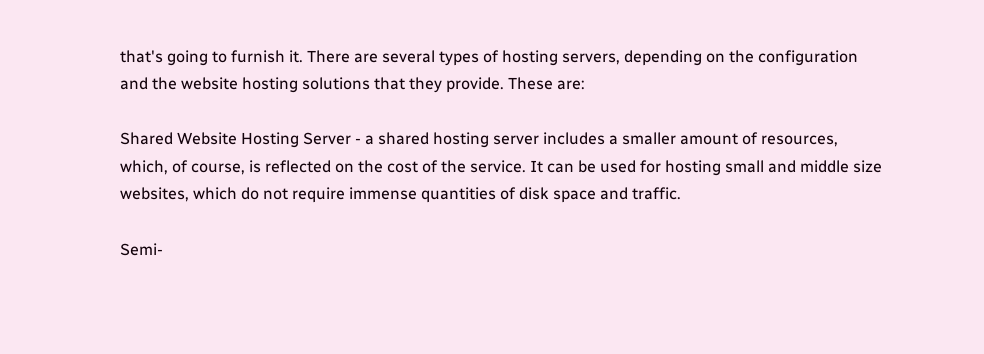that's going to furnish it. There are several types of hosting servers, depending on the configuration and the website hosting solutions that they provide. These are:

Shared Website Hosting Server - a shared hosting server includes a smaller amount of resources, which, of course, is reflected on the cost of the service. It can be used for hosting small and middle size websites, which do not require immense quantities of disk space and traffic.

Semi-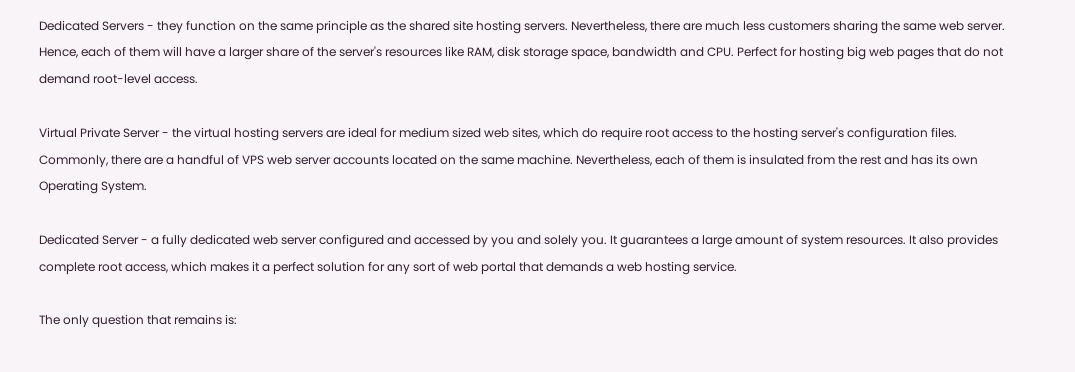Dedicated Servers - they function on the same principle as the shared site hosting servers. Nevertheless, there are much less customers sharing the same web server. Hence, each of them will have a larger share of the server's resources like RAM, disk storage space, bandwidth and CPU. Perfect for hosting big web pages that do not demand root-level access.

Virtual Private Server - the virtual hosting servers are ideal for medium sized web sites, which do require root access to the hosting server's configuration files. Commonly, there are a handful of VPS web server accounts located on the same machine. Nevertheless, each of them is insulated from the rest and has its own Operating System.

Dedicated Server - a fully dedicated web server configured and accessed by you and solely you. It guarantees a large amount of system resources. It also provides complete root access, which makes it a perfect solution for any sort of web portal that demands a web hosting service.

The only question that remains is: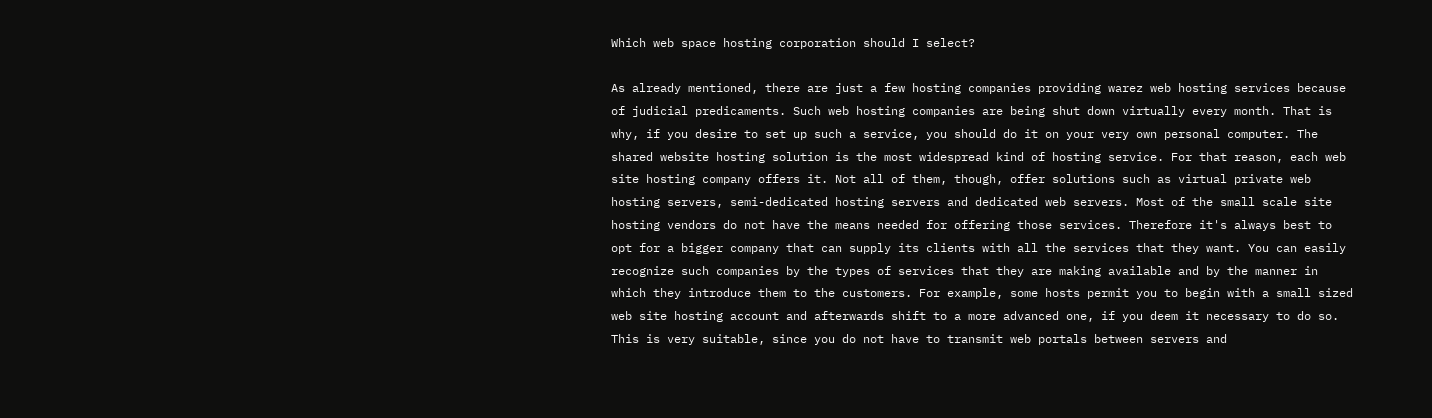Which web space hosting corporation should I select?

As already mentioned, there are just a few hosting companies providing warez web hosting services because of judicial predicaments. Such web hosting companies are being shut down virtually every month. That is why, if you desire to set up such a service, you should do it on your very own personal computer. The shared website hosting solution is the most widespread kind of hosting service. For that reason, each web site hosting company offers it. Not all of them, though, offer solutions such as virtual private web hosting servers, semi-dedicated hosting servers and dedicated web servers. Most of the small scale site hosting vendors do not have the means needed for offering those services. Therefore it's always best to opt for a bigger company that can supply its clients with all the services that they want. You can easily recognize such companies by the types of services that they are making available and by the manner in which they introduce them to the customers. For example, some hosts permit you to begin with a small sized web site hosting account and afterwards shift to a more advanced one, if you deem it necessary to do so. This is very suitable, since you do not have to transmit web portals between servers and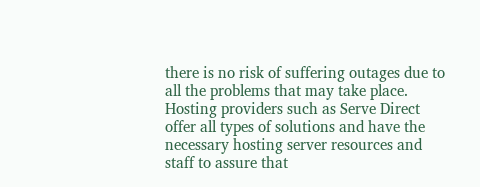there is no risk of suffering outages due to all the problems that may take place. Hosting providers such as Serve Direct offer all types of solutions and have the necessary hosting server resources and staff to assure that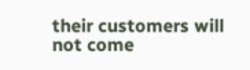their customers will not come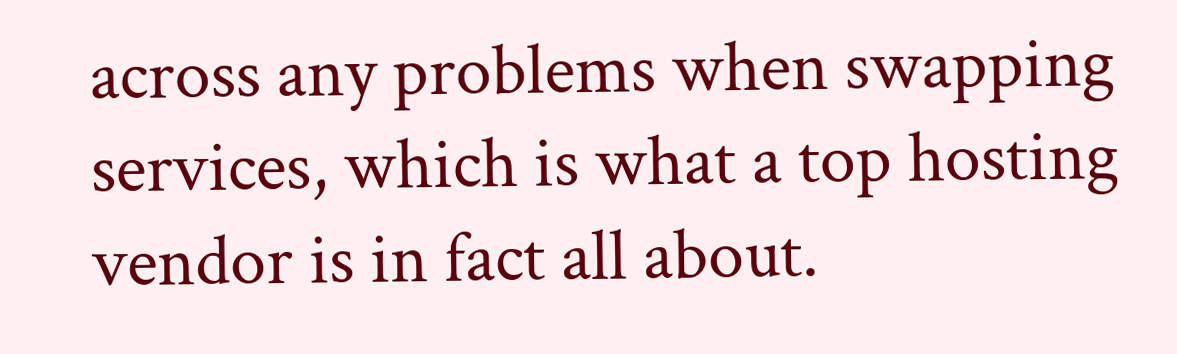across any problems when swapping services, which is what a top hosting vendor is in fact all about.